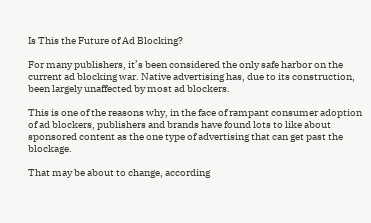Is This the Future of Ad Blocking?

For many publishers, it’s been considered the only safe harbor on the current ad blocking war. Native advertising has, due to its construction, been largely unaffected by most ad blockers.

This is one of the reasons why, in the face of rampant consumer adoption of ad blockers, publishers and brands have found lots to like about sponsored content as the one type of advertising that can get past the blockage.

That may be about to change, according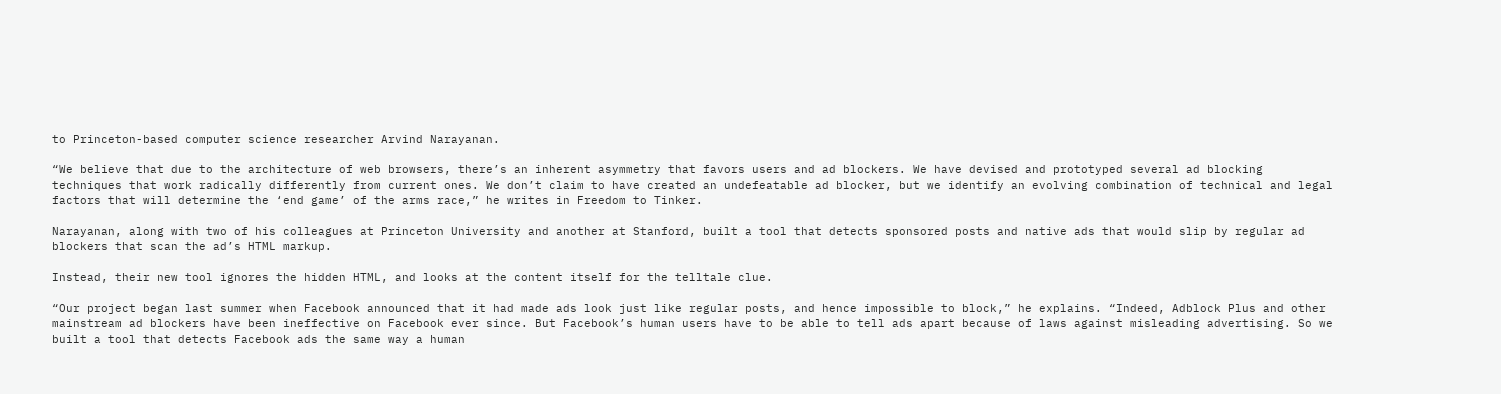to Princeton-based computer science researcher Arvind Narayanan.

“We believe that due to the architecture of web browsers, there’s an inherent asymmetry that favors users and ad blockers. We have devised and prototyped several ad blocking techniques that work radically differently from current ones. We don’t claim to have created an undefeatable ad blocker, but we identify an evolving combination of technical and legal factors that will determine the ‘end game’ of the arms race,” he writes in Freedom to Tinker.

Narayanan, along with two of his colleagues at Princeton University and another at Stanford, built a tool that detects sponsored posts and native ads that would slip by regular ad blockers that scan the ad’s HTML markup.

Instead, their new tool ignores the hidden HTML, and looks at the content itself for the telltale clue.

“Our project began last summer when Facebook announced that it had made ads look just like regular posts, and hence impossible to block,” he explains. “Indeed, Adblock Plus and other mainstream ad blockers have been ineffective on Facebook ever since. But Facebook’s human users have to be able to tell ads apart because of laws against misleading advertising. So we built a tool that detects Facebook ads the same way a human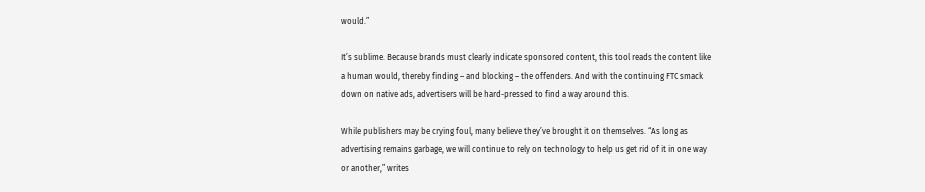would.”

It’s sublime. Because brands must clearly indicate sponsored content, this tool reads the content like a human would, thereby finding – and blocking – the offenders. And with the continuing FTC smack down on native ads, advertisers will be hard-pressed to find a way around this.

While publishers may be crying foul, many believe they’ve brought it on themselves. “As long as advertising remains garbage, we will continue to rely on technology to help us get rid of it in one way or another,” writes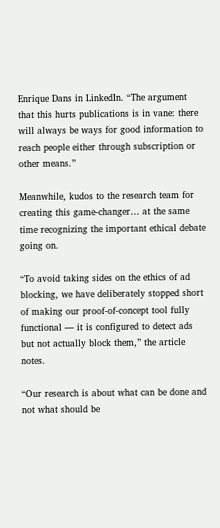Enrique Dans in LinkedIn. “The argument that this hurts publications is in vane: there will always be ways for good information to reach people either through subscription or other means.”

Meanwhile, kudos to the research team for creating this game-changer… at the same time recognizing the important ethical debate going on.

“To avoid taking sides on the ethics of ad blocking, we have deliberately stopped short of making our proof-of-concept tool fully functional — it is configured to detect ads but not actually block them,” the article notes.

“Our research is about what can be done and not what should be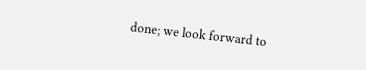done; we look forward to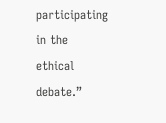participating in the ethical debate.”